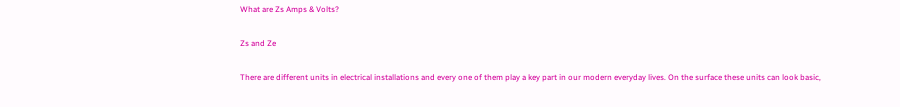What are Zs Amps & Volts?

Zs and Ze

There are different units in electrical installations and every one of them play a key part in our modern everyday lives. On the surface these units can look basic,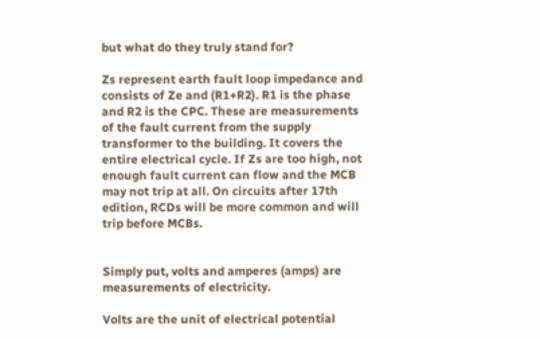but what do they truly stand for?

Zs represent earth fault loop impedance and consists of Ze and (R1+R2). R1 is the phase and R2 is the CPC. These are measurements of the fault current from the supply transformer to the building. It covers the entire electrical cycle. If Zs are too high, not enough fault current can flow and the MCB may not trip at all. On circuits after 17th edition, RCDs will be more common and will trip before MCBs.


Simply put, volts and amperes (amps) are measurements of electricity.

Volts are the unit of electrical potential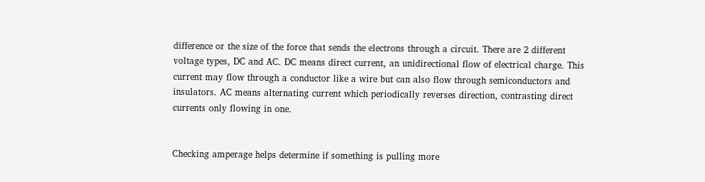difference or the size of the force that sends the electrons through a circuit. There are 2 different voltage types, DC and AC. DC means direct current, an unidirectional flow of electrical charge. This current may flow through a conductor like a wire but can also flow through semiconductors and insulators. AC means alternating current which periodically reverses direction, contrasting direct currents only flowing in one.


Checking amperage helps determine if something is pulling more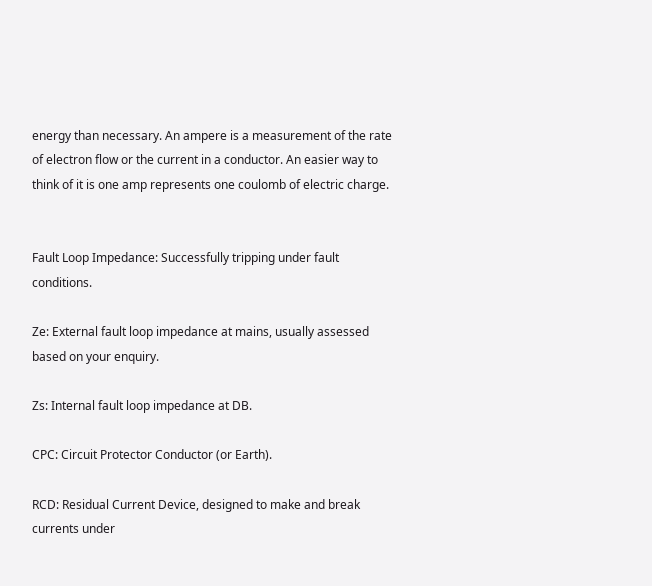energy than necessary. An ampere is a measurement of the rate of electron flow or the current in a conductor. An easier way to think of it is one amp represents one coulomb of electric charge.


Fault Loop Impedance: Successfully tripping under fault conditions.

Ze: External fault loop impedance at mains, usually assessed based on your enquiry.

Zs: Internal fault loop impedance at DB.

CPC: Circuit Protector Conductor (or Earth).

RCD: Residual Current Device, designed to make and break currents under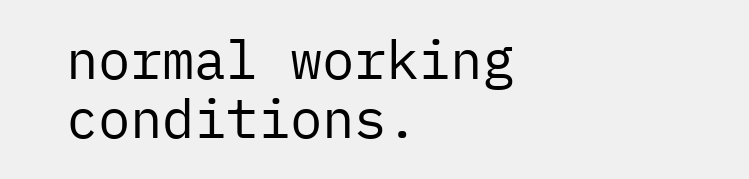normal working conditions.